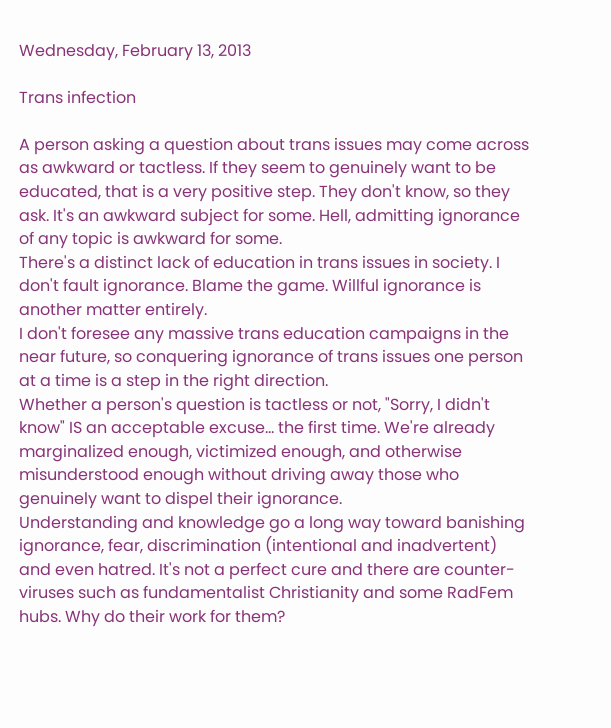Wednesday, February 13, 2013

Trans infection

A person asking a question about trans issues may come across as awkward or tactless. If they seem to genuinely want to be educated, that is a very positive step. They don't know, so they ask. It's an awkward subject for some. Hell, admitting ignorance of any topic is awkward for some.
There's a distinct lack of education in trans issues in society. I don't fault ignorance. Blame the game. Willful ignorance is another matter entirely.
I don't foresee any massive trans education campaigns in the near future, so conquering ignorance of trans issues one person at a time is a step in the right direction.
Whether a person's question is tactless or not, "Sorry, I didn't know" IS an acceptable excuse... the first time. We're already marginalized enough, victimized enough, and otherwise misunderstood enough without driving away those who genuinely want to dispel their ignorance.
Understanding and knowledge go a long way toward banishing ignorance, fear, discrimination (intentional and inadvertent) and even hatred. It's not a perfect cure and there are counter-viruses such as fundamentalist Christianity and some RadFem hubs. Why do their work for them?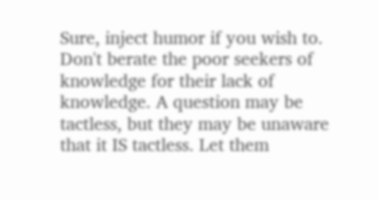Sure, inject humor if you wish to. Don't berate the poor seekers of knowledge for their lack of knowledge. A question may be tactless, but they may be unaware that it IS tactless. Let them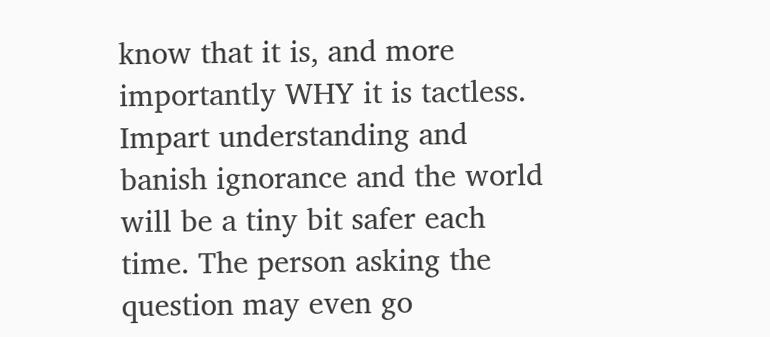know that it is, and more importantly WHY it is tactless.
Impart understanding and banish ignorance and the world will be a tiny bit safer each time. The person asking the question may even go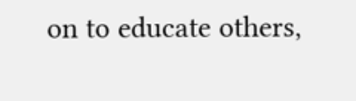on to educate others,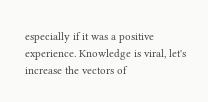especially if it was a positive experience. Knowledge is viral, let's increase the vectors of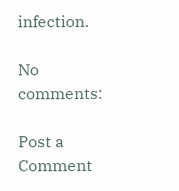infection.

No comments:

Post a Comment